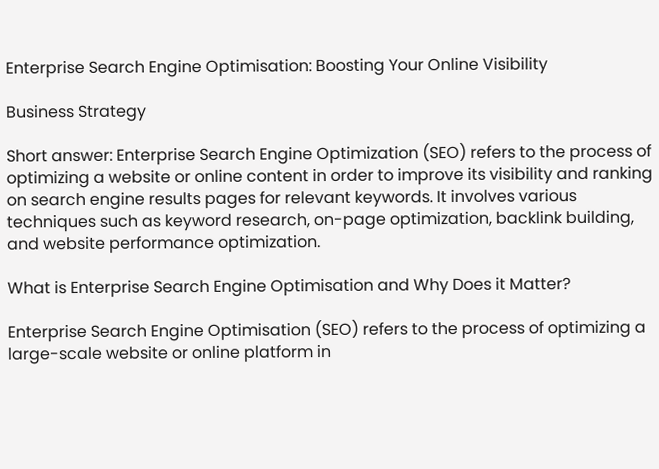Enterprise Search Engine Optimisation: Boosting Your Online Visibility

Business Strategy

Short answer: Enterprise Search Engine Optimization (SEO) refers to the process of optimizing a website or online content in order to improve its visibility and ranking on search engine results pages for relevant keywords. It involves various techniques such as keyword research, on-page optimization, backlink building, and website performance optimization.

What is Enterprise Search Engine Optimisation and Why Does it Matter?

Enterprise Search Engine Optimisation (SEO) refers to the process of optimizing a large-scale website or online platform in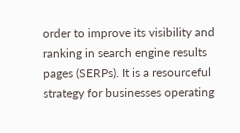order to improve its visibility and ranking in search engine results pages (SERPs). It is a resourceful strategy for businesses operating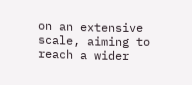on an extensive scale, aiming to reach a wider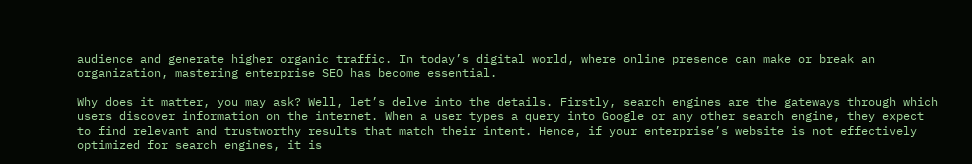audience and generate higher organic traffic. In today’s digital world, where online presence can make or break an organization, mastering enterprise SEO has become essential.

Why does it matter, you may ask? Well, let’s delve into the details. Firstly, search engines are the gateways through which users discover information on the internet. When a user types a query into Google or any other search engine, they expect to find relevant and trustworthy results that match their intent. Hence, if your enterprise’s website is not effectively optimized for search engines, it is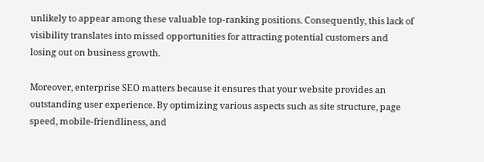unlikely to appear among these valuable top-ranking positions. Consequently, this lack of visibility translates into missed opportunities for attracting potential customers and losing out on business growth.

Moreover, enterprise SEO matters because it ensures that your website provides an outstanding user experience. By optimizing various aspects such as site structure, page speed, mobile-friendliness, and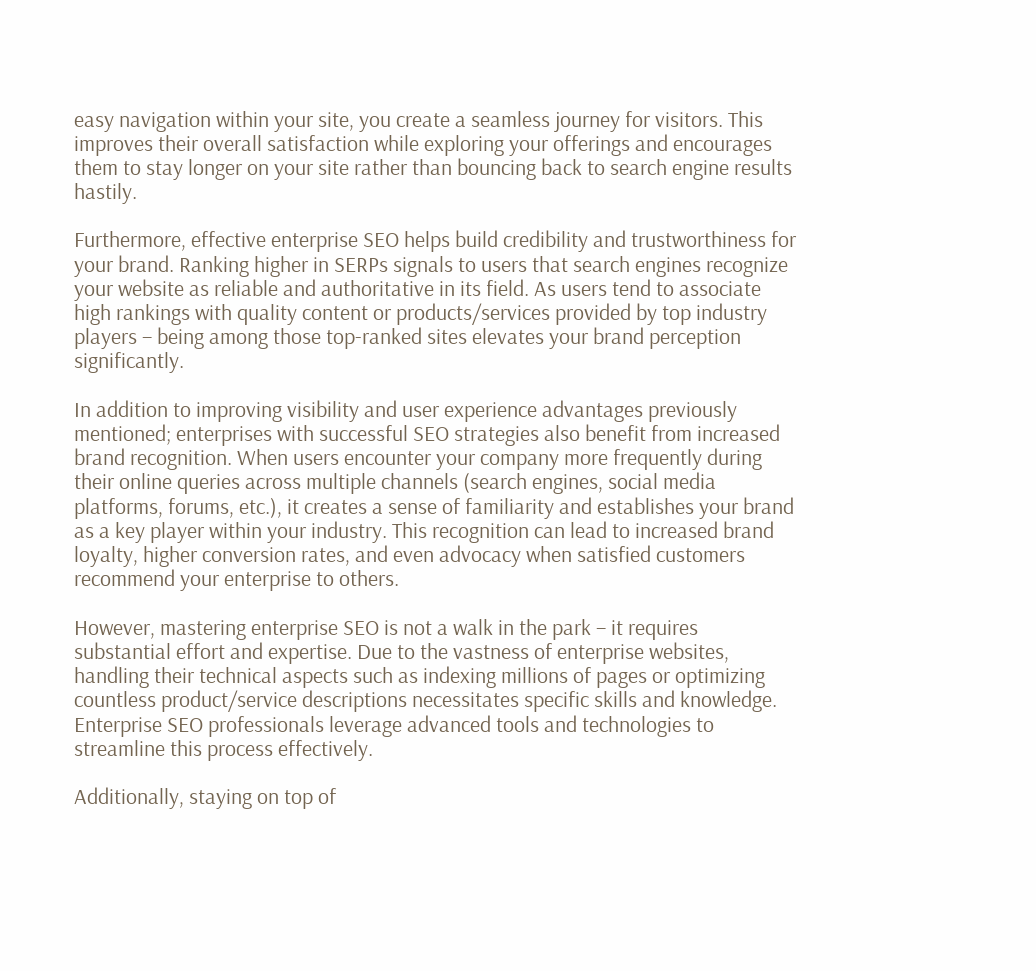easy navigation within your site, you create a seamless journey for visitors. This improves their overall satisfaction while exploring your offerings and encourages them to stay longer on your site rather than bouncing back to search engine results hastily.

Furthermore, effective enterprise SEO helps build credibility and trustworthiness for your brand. Ranking higher in SERPs signals to users that search engines recognize your website as reliable and authoritative in its field. As users tend to associate high rankings with quality content or products/services provided by top industry players – being among those top-ranked sites elevates your brand perception significantly.

In addition to improving visibility and user experience advantages previously mentioned; enterprises with successful SEO strategies also benefit from increased brand recognition. When users encounter your company more frequently during their online queries across multiple channels (search engines, social media platforms, forums, etc.), it creates a sense of familiarity and establishes your brand as a key player within your industry. This recognition can lead to increased brand loyalty, higher conversion rates, and even advocacy when satisfied customers recommend your enterprise to others.

However, mastering enterprise SEO is not a walk in the park – it requires substantial effort and expertise. Due to the vastness of enterprise websites, handling their technical aspects such as indexing millions of pages or optimizing countless product/service descriptions necessitates specific skills and knowledge. Enterprise SEO professionals leverage advanced tools and technologies to streamline this process effectively.

Additionally, staying on top of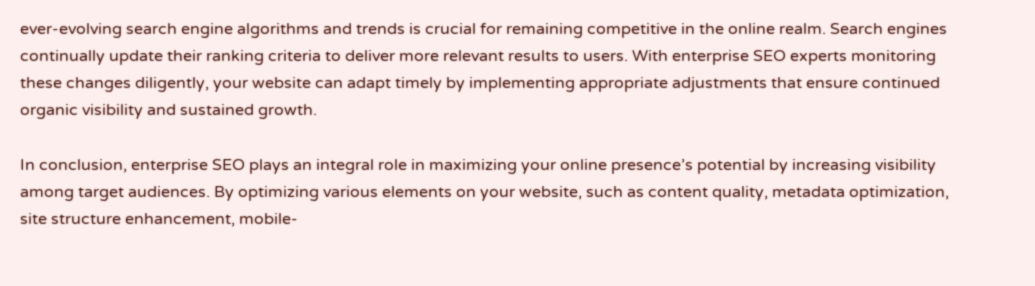ever-evolving search engine algorithms and trends is crucial for remaining competitive in the online realm. Search engines continually update their ranking criteria to deliver more relevant results to users. With enterprise SEO experts monitoring these changes diligently, your website can adapt timely by implementing appropriate adjustments that ensure continued organic visibility and sustained growth.

In conclusion, enterprise SEO plays an integral role in maximizing your online presence’s potential by increasing visibility among target audiences. By optimizing various elements on your website, such as content quality, metadata optimization, site structure enhancement, mobile-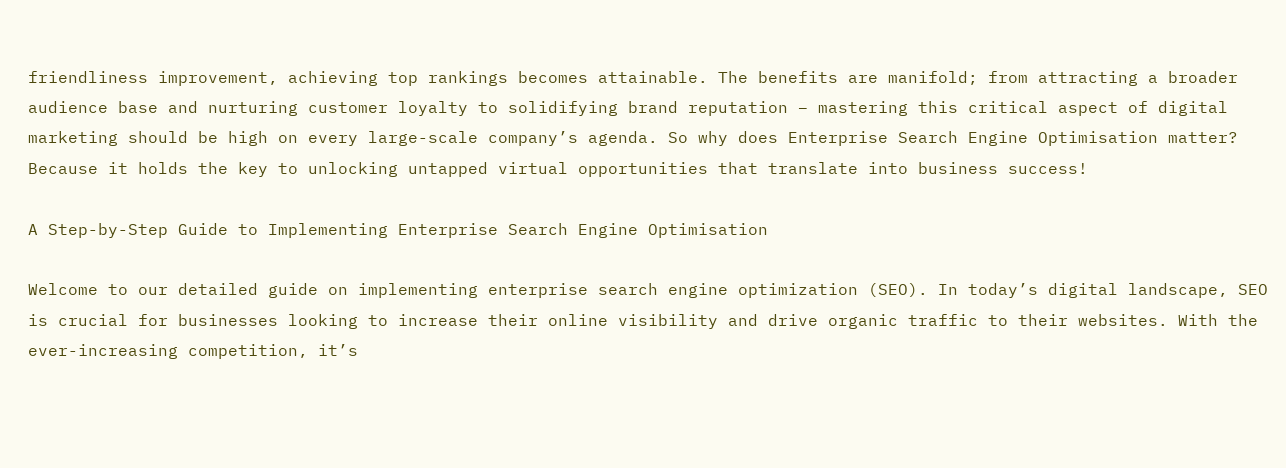friendliness improvement, achieving top rankings becomes attainable. The benefits are manifold; from attracting a broader audience base and nurturing customer loyalty to solidifying brand reputation – mastering this critical aspect of digital marketing should be high on every large-scale company’s agenda. So why does Enterprise Search Engine Optimisation matter? Because it holds the key to unlocking untapped virtual opportunities that translate into business success!

A Step-by-Step Guide to Implementing Enterprise Search Engine Optimisation

Welcome to our detailed guide on implementing enterprise search engine optimization (SEO). In today’s digital landscape, SEO is crucial for businesses looking to increase their online visibility and drive organic traffic to their websites. With the ever-increasing competition, it’s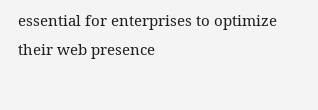essential for enterprises to optimize their web presence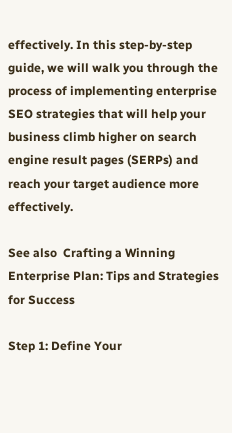effectively. In this step-by-step guide, we will walk you through the process of implementing enterprise SEO strategies that will help your business climb higher on search engine result pages (SERPs) and reach your target audience more effectively.

See also  Crafting a Winning Enterprise Plan: Tips and Strategies for Success

Step 1: Define Your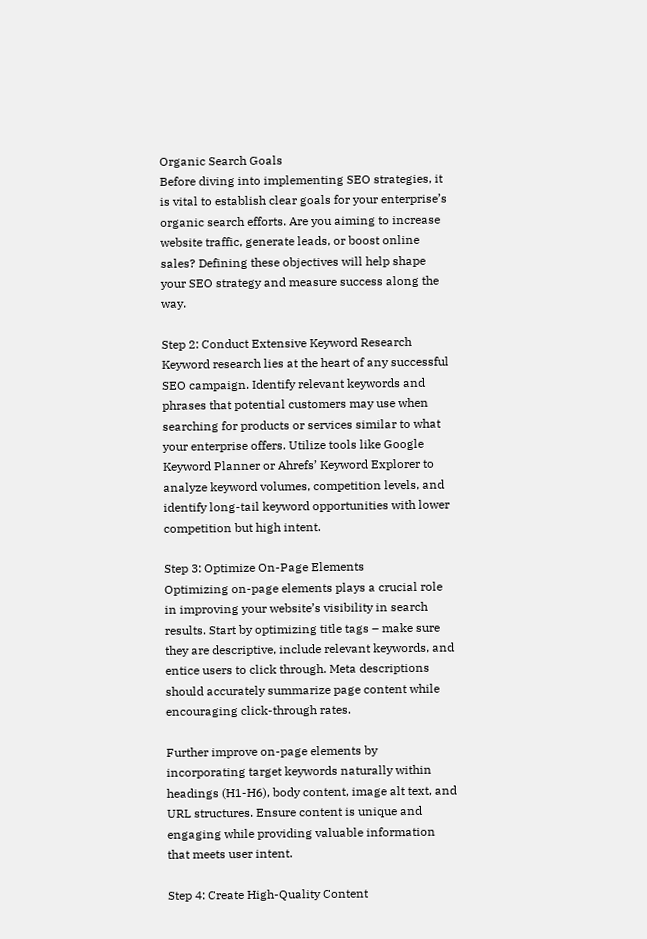Organic Search Goals
Before diving into implementing SEO strategies, it is vital to establish clear goals for your enterprise’s organic search efforts. Are you aiming to increase website traffic, generate leads, or boost online sales? Defining these objectives will help shape your SEO strategy and measure success along the way.

Step 2: Conduct Extensive Keyword Research
Keyword research lies at the heart of any successful SEO campaign. Identify relevant keywords and phrases that potential customers may use when searching for products or services similar to what your enterprise offers. Utilize tools like Google Keyword Planner or Ahrefs’ Keyword Explorer to analyze keyword volumes, competition levels, and identify long-tail keyword opportunities with lower competition but high intent.

Step 3: Optimize On-Page Elements
Optimizing on-page elements plays a crucial role in improving your website’s visibility in search results. Start by optimizing title tags – make sure they are descriptive, include relevant keywords, and entice users to click through. Meta descriptions should accurately summarize page content while encouraging click-through rates.

Further improve on-page elements by incorporating target keywords naturally within headings (H1-H6), body content, image alt text, and URL structures. Ensure content is unique and engaging while providing valuable information that meets user intent.

Step 4: Create High-Quality Content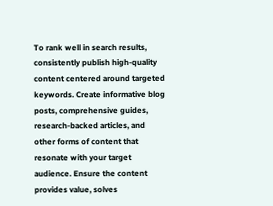To rank well in search results, consistently publish high-quality content centered around targeted keywords. Create informative blog posts, comprehensive guides, research-backed articles, and other forms of content that resonate with your target audience. Ensure the content provides value, solves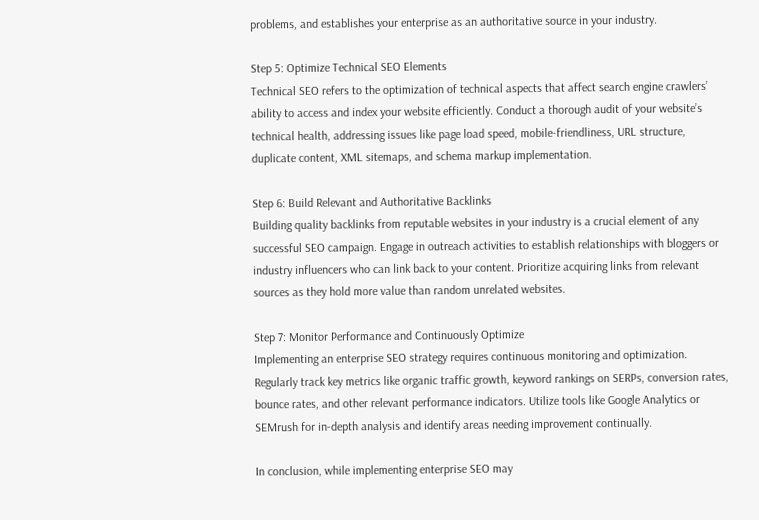problems, and establishes your enterprise as an authoritative source in your industry.

Step 5: Optimize Technical SEO Elements
Technical SEO refers to the optimization of technical aspects that affect search engine crawlers’ ability to access and index your website efficiently. Conduct a thorough audit of your website’s technical health, addressing issues like page load speed, mobile-friendliness, URL structure, duplicate content, XML sitemaps, and schema markup implementation.

Step 6: Build Relevant and Authoritative Backlinks
Building quality backlinks from reputable websites in your industry is a crucial element of any successful SEO campaign. Engage in outreach activities to establish relationships with bloggers or industry influencers who can link back to your content. Prioritize acquiring links from relevant sources as they hold more value than random unrelated websites.

Step 7: Monitor Performance and Continuously Optimize
Implementing an enterprise SEO strategy requires continuous monitoring and optimization. Regularly track key metrics like organic traffic growth, keyword rankings on SERPs, conversion rates, bounce rates, and other relevant performance indicators. Utilize tools like Google Analytics or SEMrush for in-depth analysis and identify areas needing improvement continually.

In conclusion, while implementing enterprise SEO may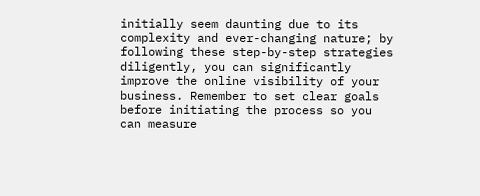initially seem daunting due to its complexity and ever-changing nature; by following these step-by-step strategies diligently, you can significantly improve the online visibility of your business. Remember to set clear goals before initiating the process so you can measure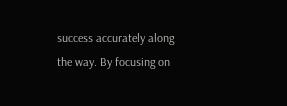success accurately along the way. By focusing on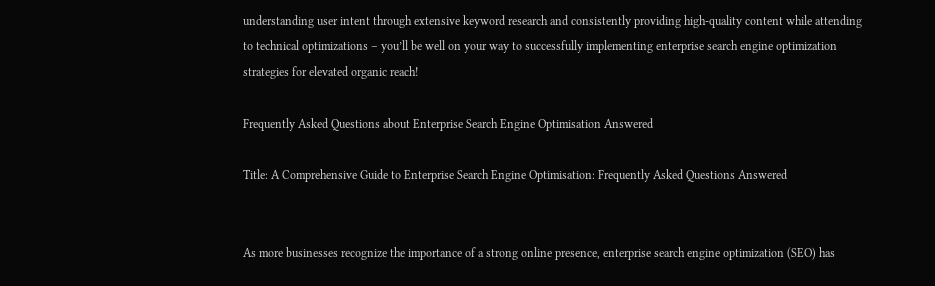understanding user intent through extensive keyword research and consistently providing high-quality content while attending to technical optimizations – you’ll be well on your way to successfully implementing enterprise search engine optimization strategies for elevated organic reach!

Frequently Asked Questions about Enterprise Search Engine Optimisation Answered

Title: A Comprehensive Guide to Enterprise Search Engine Optimisation: Frequently Asked Questions Answered


As more businesses recognize the importance of a strong online presence, enterprise search engine optimization (SEO) has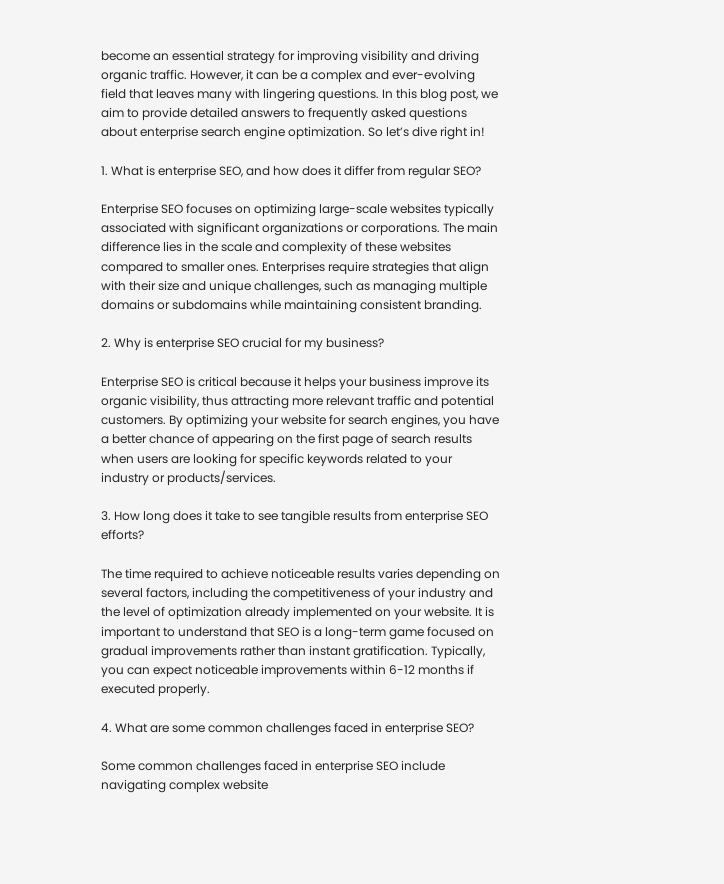become an essential strategy for improving visibility and driving organic traffic. However, it can be a complex and ever-evolving field that leaves many with lingering questions. In this blog post, we aim to provide detailed answers to frequently asked questions about enterprise search engine optimization. So let’s dive right in!

1. What is enterprise SEO, and how does it differ from regular SEO?

Enterprise SEO focuses on optimizing large-scale websites typically associated with significant organizations or corporations. The main difference lies in the scale and complexity of these websites compared to smaller ones. Enterprises require strategies that align with their size and unique challenges, such as managing multiple domains or subdomains while maintaining consistent branding.

2. Why is enterprise SEO crucial for my business?

Enterprise SEO is critical because it helps your business improve its organic visibility, thus attracting more relevant traffic and potential customers. By optimizing your website for search engines, you have a better chance of appearing on the first page of search results when users are looking for specific keywords related to your industry or products/services.

3. How long does it take to see tangible results from enterprise SEO efforts?

The time required to achieve noticeable results varies depending on several factors, including the competitiveness of your industry and the level of optimization already implemented on your website. It is important to understand that SEO is a long-term game focused on gradual improvements rather than instant gratification. Typically, you can expect noticeable improvements within 6-12 months if executed properly.

4. What are some common challenges faced in enterprise SEO?

Some common challenges faced in enterprise SEO include navigating complex website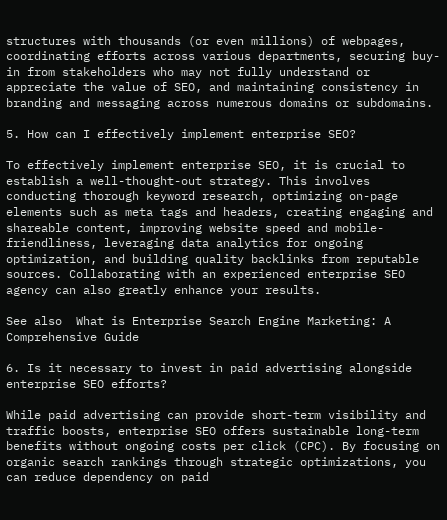structures with thousands (or even millions) of webpages, coordinating efforts across various departments, securing buy-in from stakeholders who may not fully understand or appreciate the value of SEO, and maintaining consistency in branding and messaging across numerous domains or subdomains.

5. How can I effectively implement enterprise SEO?

To effectively implement enterprise SEO, it is crucial to establish a well-thought-out strategy. This involves conducting thorough keyword research, optimizing on-page elements such as meta tags and headers, creating engaging and shareable content, improving website speed and mobile-friendliness, leveraging data analytics for ongoing optimization, and building quality backlinks from reputable sources. Collaborating with an experienced enterprise SEO agency can also greatly enhance your results.

See also  What is Enterprise Search Engine Marketing: A Comprehensive Guide

6. Is it necessary to invest in paid advertising alongside enterprise SEO efforts?

While paid advertising can provide short-term visibility and traffic boosts, enterprise SEO offers sustainable long-term benefits without ongoing costs per click (CPC). By focusing on organic search rankings through strategic optimizations, you can reduce dependency on paid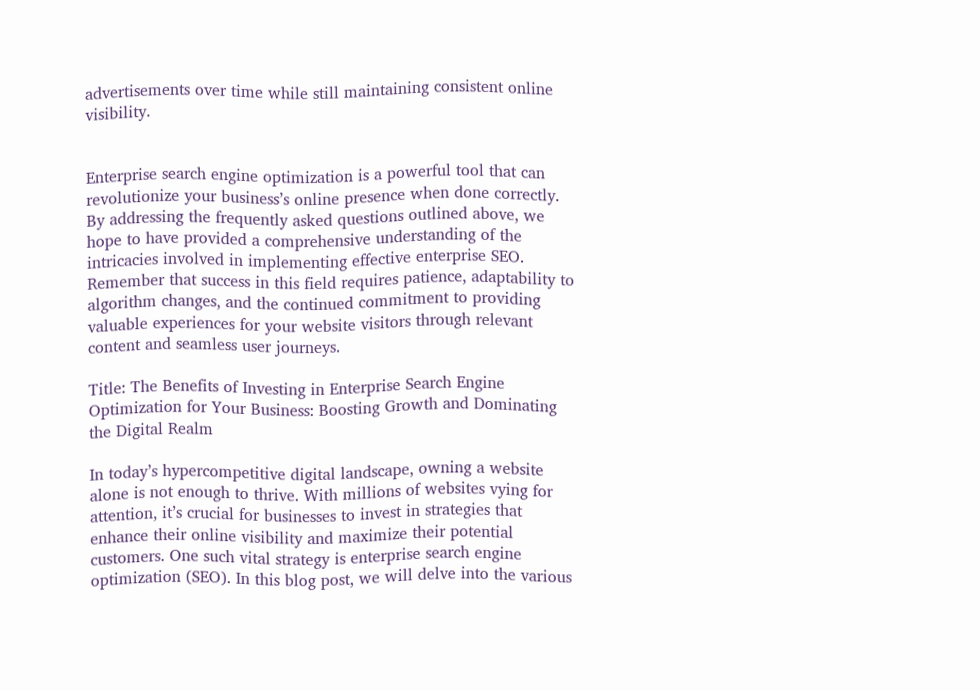advertisements over time while still maintaining consistent online visibility.


Enterprise search engine optimization is a powerful tool that can revolutionize your business’s online presence when done correctly. By addressing the frequently asked questions outlined above, we hope to have provided a comprehensive understanding of the intricacies involved in implementing effective enterprise SEO. Remember that success in this field requires patience, adaptability to algorithm changes, and the continued commitment to providing valuable experiences for your website visitors through relevant content and seamless user journeys.

Title: The Benefits of Investing in Enterprise Search Engine Optimization for Your Business: Boosting Growth and Dominating the Digital Realm

In today’s hypercompetitive digital landscape, owning a website alone is not enough to thrive. With millions of websites vying for attention, it’s crucial for businesses to invest in strategies that enhance their online visibility and maximize their potential customers. One such vital strategy is enterprise search engine optimization (SEO). In this blog post, we will delve into the various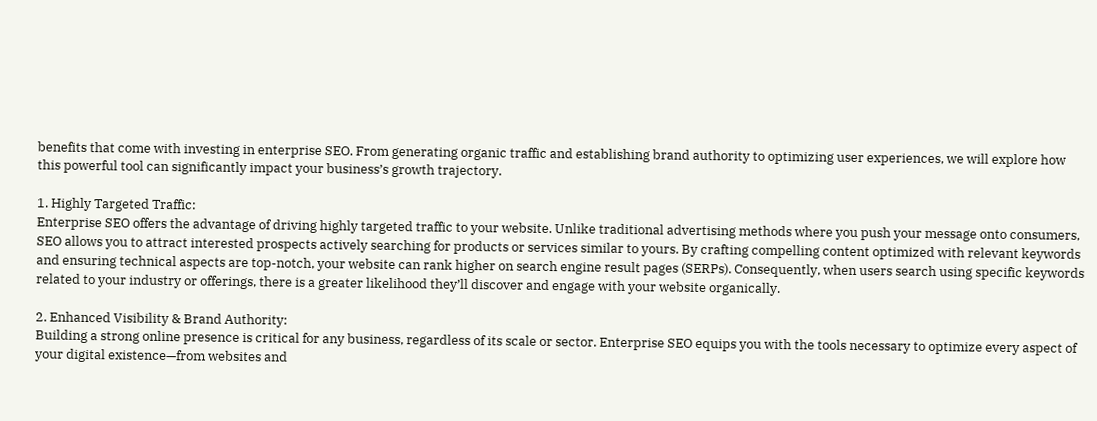benefits that come with investing in enterprise SEO. From generating organic traffic and establishing brand authority to optimizing user experiences, we will explore how this powerful tool can significantly impact your business’s growth trajectory.

1. Highly Targeted Traffic:
Enterprise SEO offers the advantage of driving highly targeted traffic to your website. Unlike traditional advertising methods where you push your message onto consumers, SEO allows you to attract interested prospects actively searching for products or services similar to yours. By crafting compelling content optimized with relevant keywords and ensuring technical aspects are top-notch, your website can rank higher on search engine result pages (SERPs). Consequently, when users search using specific keywords related to your industry or offerings, there is a greater likelihood they’ll discover and engage with your website organically.

2. Enhanced Visibility & Brand Authority:
Building a strong online presence is critical for any business, regardless of its scale or sector. Enterprise SEO equips you with the tools necessary to optimize every aspect of your digital existence—from websites and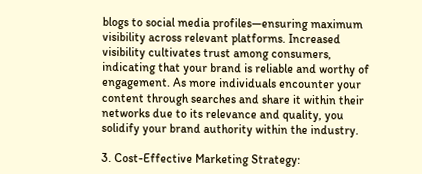blogs to social media profiles—ensuring maximum visibility across relevant platforms. Increased visibility cultivates trust among consumers, indicating that your brand is reliable and worthy of engagement. As more individuals encounter your content through searches and share it within their networks due to its relevance and quality, you solidify your brand authority within the industry.

3. Cost-Effective Marketing Strategy: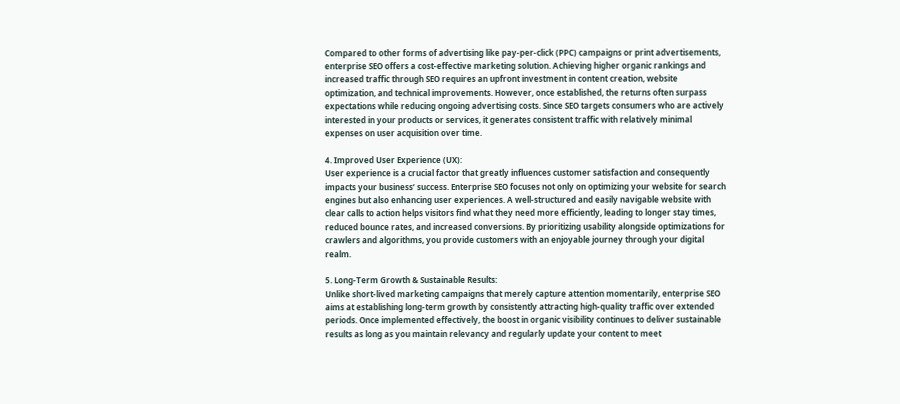Compared to other forms of advertising like pay-per-click (PPC) campaigns or print advertisements, enterprise SEO offers a cost-effective marketing solution. Achieving higher organic rankings and increased traffic through SEO requires an upfront investment in content creation, website optimization, and technical improvements. However, once established, the returns often surpass expectations while reducing ongoing advertising costs. Since SEO targets consumers who are actively interested in your products or services, it generates consistent traffic with relatively minimal expenses on user acquisition over time.

4. Improved User Experience (UX):
User experience is a crucial factor that greatly influences customer satisfaction and consequently impacts your business’ success. Enterprise SEO focuses not only on optimizing your website for search engines but also enhancing user experiences. A well-structured and easily navigable website with clear calls to action helps visitors find what they need more efficiently, leading to longer stay times, reduced bounce rates, and increased conversions. By prioritizing usability alongside optimizations for crawlers and algorithms, you provide customers with an enjoyable journey through your digital realm.

5. Long-Term Growth & Sustainable Results:
Unlike short-lived marketing campaigns that merely capture attention momentarily, enterprise SEO aims at establishing long-term growth by consistently attracting high-quality traffic over extended periods. Once implemented effectively, the boost in organic visibility continues to deliver sustainable results as long as you maintain relevancy and regularly update your content to meet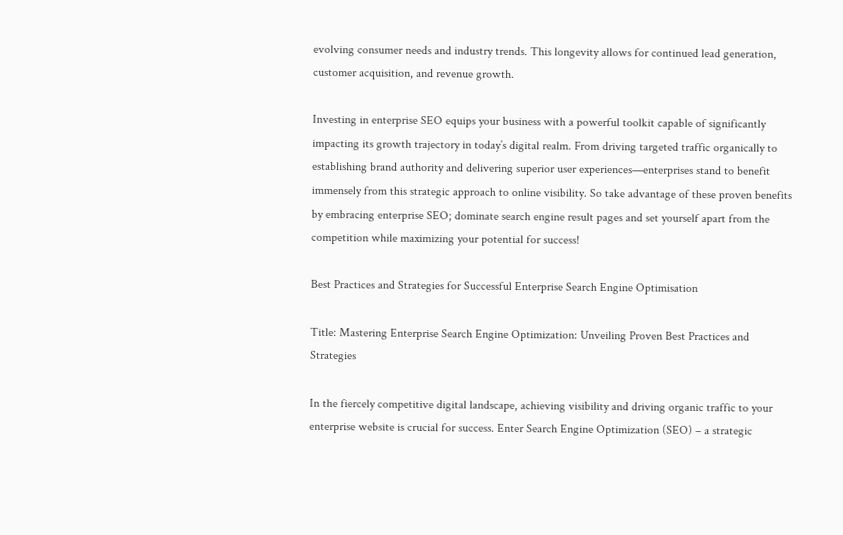evolving consumer needs and industry trends. This longevity allows for continued lead generation, customer acquisition, and revenue growth.

Investing in enterprise SEO equips your business with a powerful toolkit capable of significantly impacting its growth trajectory in today’s digital realm. From driving targeted traffic organically to establishing brand authority and delivering superior user experiences—enterprises stand to benefit immensely from this strategic approach to online visibility. So take advantage of these proven benefits by embracing enterprise SEO; dominate search engine result pages and set yourself apart from the competition while maximizing your potential for success!

Best Practices and Strategies for Successful Enterprise Search Engine Optimisation

Title: Mastering Enterprise Search Engine Optimization: Unveiling Proven Best Practices and Strategies

In the fiercely competitive digital landscape, achieving visibility and driving organic traffic to your enterprise website is crucial for success. Enter Search Engine Optimization (SEO) – a strategic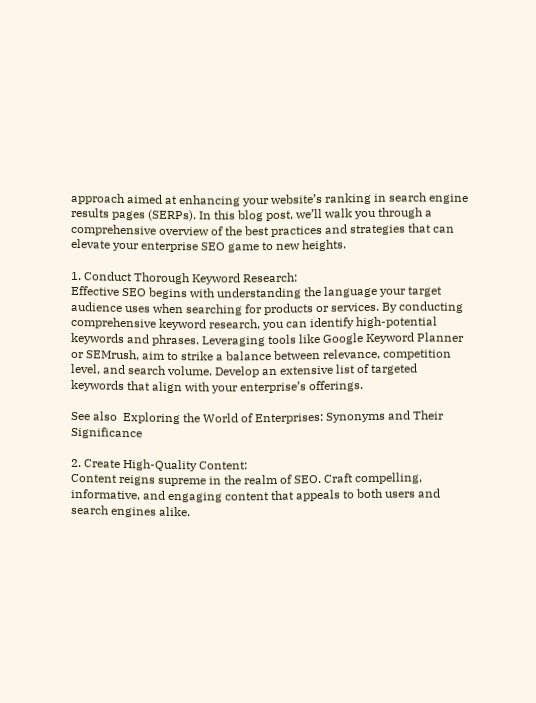approach aimed at enhancing your website’s ranking in search engine results pages (SERPs). In this blog post, we’ll walk you through a comprehensive overview of the best practices and strategies that can elevate your enterprise SEO game to new heights.

1. Conduct Thorough Keyword Research:
Effective SEO begins with understanding the language your target audience uses when searching for products or services. By conducting comprehensive keyword research, you can identify high-potential keywords and phrases. Leveraging tools like Google Keyword Planner or SEMrush, aim to strike a balance between relevance, competition level, and search volume. Develop an extensive list of targeted keywords that align with your enterprise’s offerings.

See also  Exploring the World of Enterprises: Synonyms and Their Significance

2. Create High-Quality Content:
Content reigns supreme in the realm of SEO. Craft compelling, informative, and engaging content that appeals to both users and search engines alike.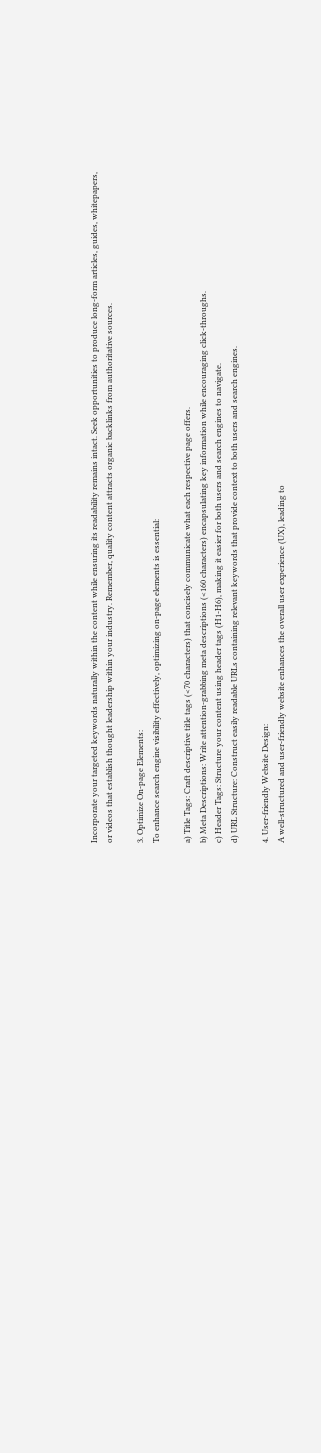Incorporate your targeted keywords naturally within the content while ensuring its readability remains intact. Seek opportunities to produce long-form articles, guides, whitepapers, or videos that establish thought leadership within your industry. Remember, quality content attracts organic backlinks from authoritative sources.

3. Optimize On-page Elements:
To enhance search engine visibility effectively, optimizing on-page elements is essential:

a) Title Tags: Craft descriptive title tags (<70 characters) that concisely communicate what each respective page offers.
b) Meta Descriptions: Write attention-grabbing meta descriptions (<160 characters) encapsulating key information while encouraging click-throughs.
c) Header Tags: Structure your content using header tags (H1-H6), making it easier for both users and search engines to navigate.
d) URL Structure: Construct easily readable URLs containing relevant keywords that provide context to both users and search engines.

4. User-friendly Website Design:
A well-structured and user-friendly website enhances the overall user experience (UX), leading to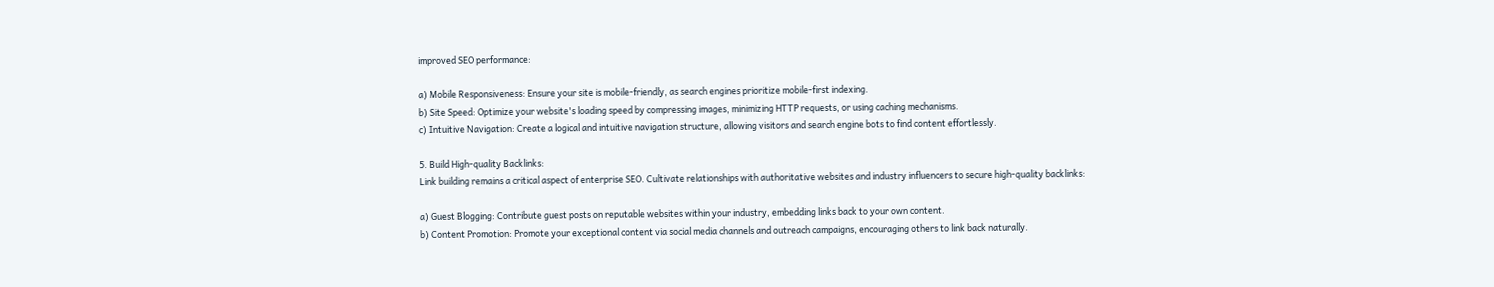improved SEO performance:

a) Mobile Responsiveness: Ensure your site is mobile-friendly, as search engines prioritize mobile-first indexing.
b) Site Speed: Optimize your website's loading speed by compressing images, minimizing HTTP requests, or using caching mechanisms.
c) Intuitive Navigation: Create a logical and intuitive navigation structure, allowing visitors and search engine bots to find content effortlessly.

5. Build High-quality Backlinks:
Link building remains a critical aspect of enterprise SEO. Cultivate relationships with authoritative websites and industry influencers to secure high-quality backlinks:

a) Guest Blogging: Contribute guest posts on reputable websites within your industry, embedding links back to your own content.
b) Content Promotion: Promote your exceptional content via social media channels and outreach campaigns, encouraging others to link back naturally.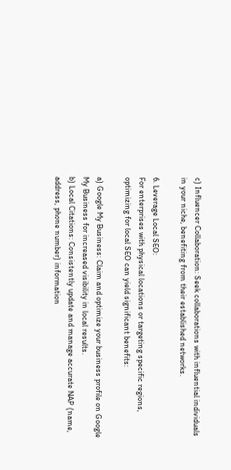c) Influencer Collaboration: Seek collaborations with influential individuals in your niche, benefiting from their established networks.

6. Leverage Local SEO:
For enterprises with physical locations or targeting specific regions, optimizing for local SEO can yield significant benefits:

a) Google My Business: Claim and optimize your business profile on Google My Business for increased visibility in local results.
b) Local Citations: Consistently update and manage accurate NAP (name, address, phone number) information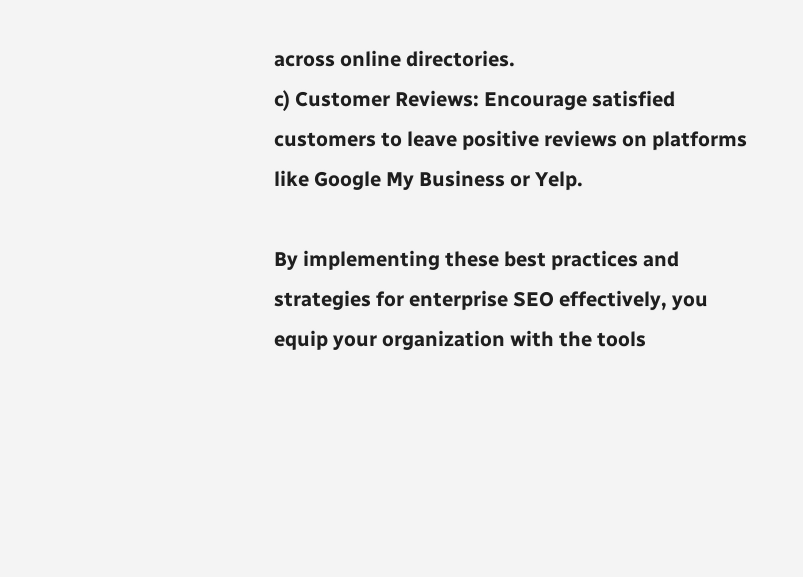across online directories.
c) Customer Reviews: Encourage satisfied customers to leave positive reviews on platforms like Google My Business or Yelp.

By implementing these best practices and strategies for enterprise SEO effectively, you equip your organization with the tools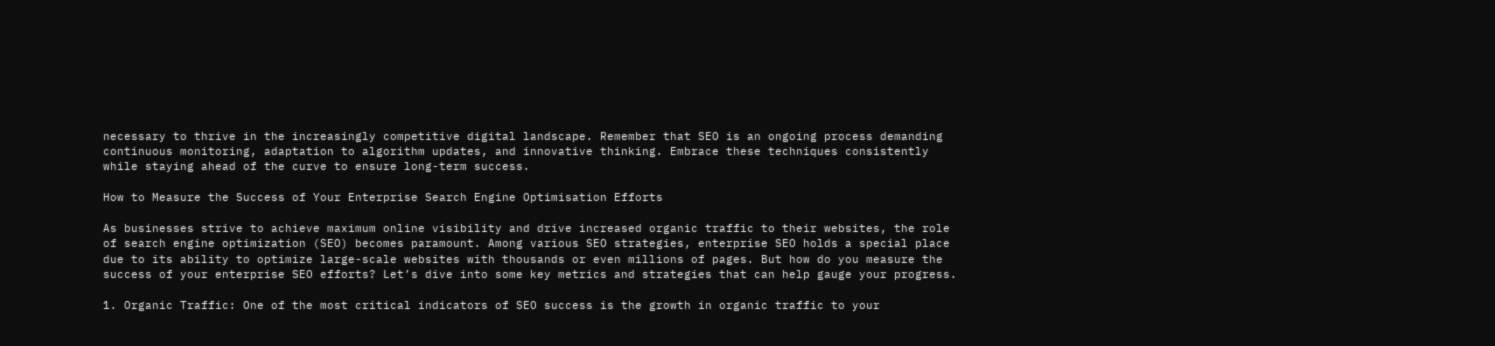necessary to thrive in the increasingly competitive digital landscape. Remember that SEO is an ongoing process demanding continuous monitoring, adaptation to algorithm updates, and innovative thinking. Embrace these techniques consistently while staying ahead of the curve to ensure long-term success.

How to Measure the Success of Your Enterprise Search Engine Optimisation Efforts

As businesses strive to achieve maximum online visibility and drive increased organic traffic to their websites, the role of search engine optimization (SEO) becomes paramount. Among various SEO strategies, enterprise SEO holds a special place due to its ability to optimize large-scale websites with thousands or even millions of pages. But how do you measure the success of your enterprise SEO efforts? Let’s dive into some key metrics and strategies that can help gauge your progress.

1. Organic Traffic: One of the most critical indicators of SEO success is the growth in organic traffic to your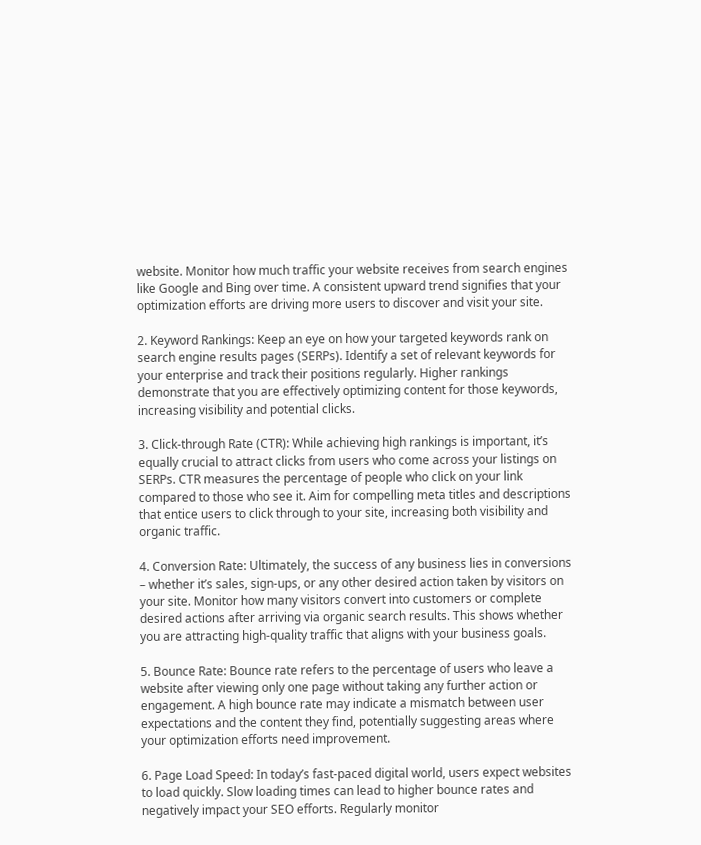website. Monitor how much traffic your website receives from search engines like Google and Bing over time. A consistent upward trend signifies that your optimization efforts are driving more users to discover and visit your site.

2. Keyword Rankings: Keep an eye on how your targeted keywords rank on search engine results pages (SERPs). Identify a set of relevant keywords for your enterprise and track their positions regularly. Higher rankings demonstrate that you are effectively optimizing content for those keywords, increasing visibility and potential clicks.

3. Click-through Rate (CTR): While achieving high rankings is important, it’s equally crucial to attract clicks from users who come across your listings on SERPs. CTR measures the percentage of people who click on your link compared to those who see it. Aim for compelling meta titles and descriptions that entice users to click through to your site, increasing both visibility and organic traffic.

4. Conversion Rate: Ultimately, the success of any business lies in conversions – whether it’s sales, sign-ups, or any other desired action taken by visitors on your site. Monitor how many visitors convert into customers or complete desired actions after arriving via organic search results. This shows whether you are attracting high-quality traffic that aligns with your business goals.

5. Bounce Rate: Bounce rate refers to the percentage of users who leave a website after viewing only one page without taking any further action or engagement. A high bounce rate may indicate a mismatch between user expectations and the content they find, potentially suggesting areas where your optimization efforts need improvement.

6. Page Load Speed: In today’s fast-paced digital world, users expect websites to load quickly. Slow loading times can lead to higher bounce rates and negatively impact your SEO efforts. Regularly monitor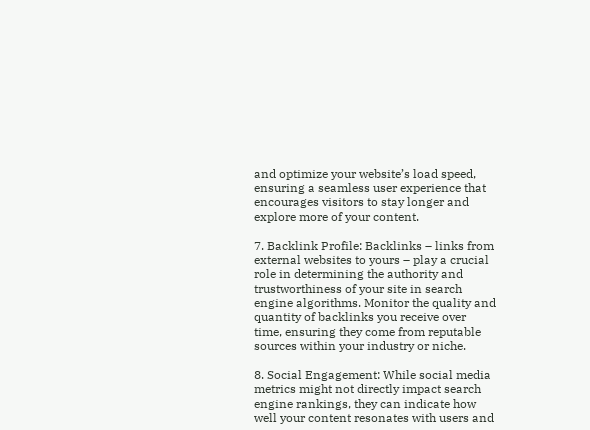and optimize your website’s load speed, ensuring a seamless user experience that encourages visitors to stay longer and explore more of your content.

7. Backlink Profile: Backlinks – links from external websites to yours – play a crucial role in determining the authority and trustworthiness of your site in search engine algorithms. Monitor the quality and quantity of backlinks you receive over time, ensuring they come from reputable sources within your industry or niche.

8. Social Engagement: While social media metrics might not directly impact search engine rankings, they can indicate how well your content resonates with users and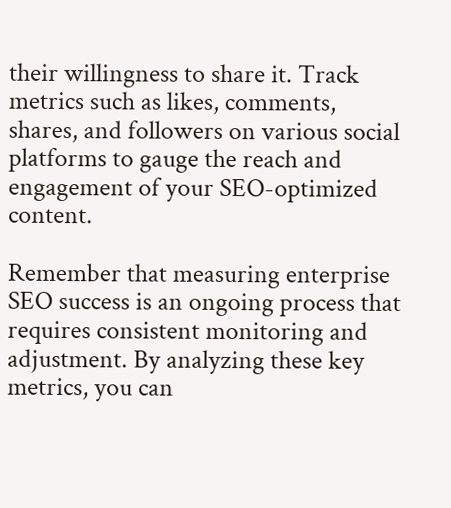their willingness to share it. Track metrics such as likes, comments, shares, and followers on various social platforms to gauge the reach and engagement of your SEO-optimized content.

Remember that measuring enterprise SEO success is an ongoing process that requires consistent monitoring and adjustment. By analyzing these key metrics, you can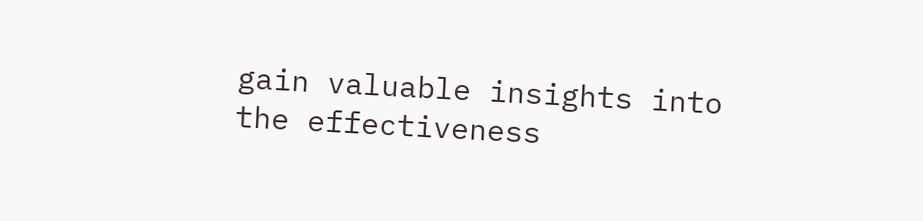gain valuable insights into the effectiveness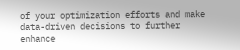of your optimization efforts and make data-driven decisions to further enhance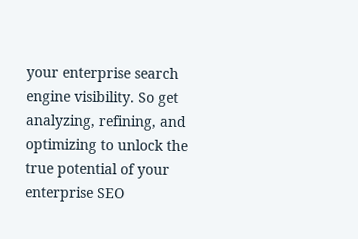your enterprise search engine visibility. So get analyzing, refining, and optimizing to unlock the true potential of your enterprise SEO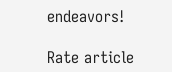endeavors!

Rate article